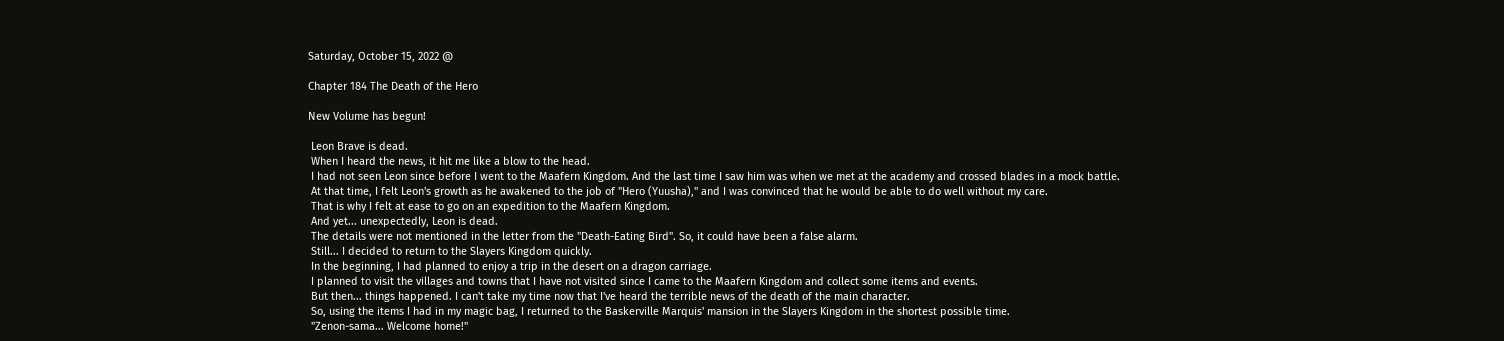Saturday, October 15, 2022 @

Chapter 184 The Death of the Hero

New Volume has begun!

 Leon Brave is dead.
 When I heard the news, it hit me like a blow to the head.
 I had not seen Leon since before I went to the Maafern Kingdom. And the last time I saw him was when we met at the academy and crossed blades in a mock battle.
 At that time, I felt Leon's growth as he awakened to the job of "Hero (Yuusha)," and I was convinced that he would be able to do well without my care.
 That is why I felt at ease to go on an expedition to the Maafern Kingdom.
 And yet... unexpectedly, Leon is dead.
 The details were not mentioned in the letter from the "Death-Eating Bird". So, it could have been a false alarm.
 Still... I decided to return to the Slayers Kingdom quickly.
 In the beginning, I had planned to enjoy a trip in the desert on a dragon carriage.
 I planned to visit the villages and towns that I have not visited since I came to the Maafern Kingdom and collect some items and events.
 But then... things happened. I can't take my time now that I've heard the terrible news of the death of the main character.
 So, using the items I had in my magic bag, I returned to the Baskerville Marquis' mansion in the Slayers Kingdom in the shortest possible time.
 "Zenon-sama... Welcome home!"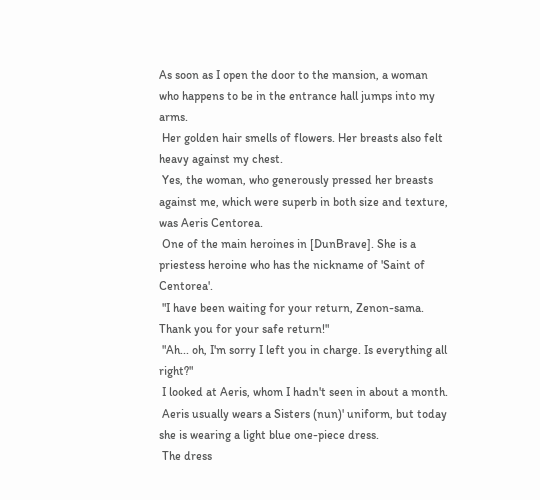As soon as I open the door to the mansion, a woman who happens to be in the entrance hall jumps into my arms.
 Her golden hair smells of flowers. Her breasts also felt heavy against my chest.
 Yes, the woman, who generously pressed her breasts against me, which were superb in both size and texture, was Aeris Centorea.
 One of the main heroines in [DunBrave]. She is a priestess heroine who has the nickname of 'Saint of Centorea'.
 "I have been waiting for your return, Zenon-sama. Thank you for your safe return!"
 "Ah... oh, I'm sorry I left you in charge. Is everything all right?"
 I looked at Aeris, whom I hadn't seen in about a month.
 Aeris usually wears a Sisters (nun)' uniform, but today she is wearing a light blue one-piece dress.
 The dress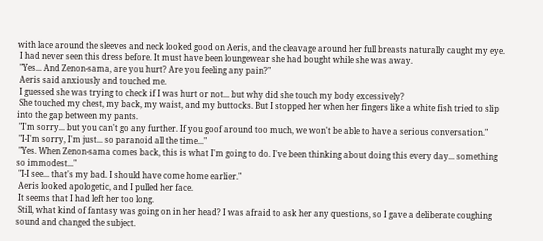with lace around the sleeves and neck looked good on Aeris, and the cleavage around her full breasts naturally caught my eye.
 I had never seen this dress before. It must have been loungewear she had bought while she was away.
 "Yes... And Zenon-sama, are you hurt? Are you feeling any pain?"
 Aeris said anxiously and touched me.
 I guessed she was trying to check if I was hurt or not... but why did she touch my body excessively?
 She touched my chest, my back, my waist, and my buttocks. But I stopped her when her fingers like a white fish tried to slip into the gap between my pants.
 "I'm sorry... but you can't go any further. If you goof around too much, we won't be able to have a serious conversation."
 "I-I'm sorry, I'm just... so paranoid all the time..."
 "Yes. When Zenon-sama comes back, this is what I'm going to do. I've been thinking about doing this every day... something so immodest..."
 "I-I see... that's my bad. I should have come home earlier."
 Aeris looked apologetic, and I pulled her face.
 It seems that I had left her too long.
 Still, what kind of fantasy was going on in her head? I was afraid to ask her any questions, so I gave a deliberate coughing sound and changed the subject.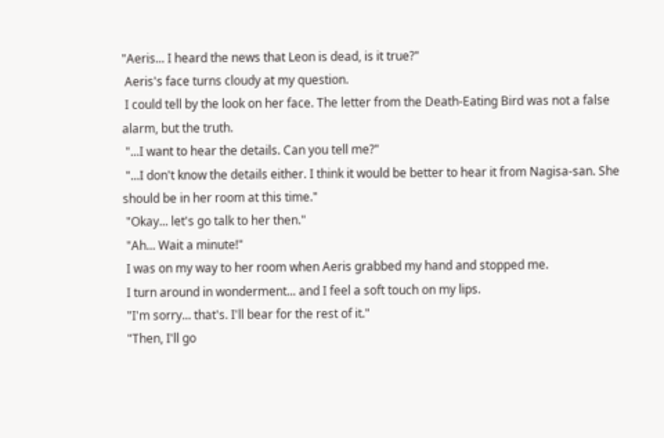"Aeris... I heard the news that Leon is dead, is it true?"
 Aeris's face turns cloudy at my question.
 I could tell by the look on her face. The letter from the Death-Eating Bird was not a false alarm, but the truth.
 "...I want to hear the details. Can you tell me?"
 "...I don't know the details either. I think it would be better to hear it from Nagisa-san. She should be in her room at this time."
 "Okay... let's go talk to her then."
 "Ah... Wait a minute!"
 I was on my way to her room when Aeris grabbed my hand and stopped me.
 I turn around in wonderment... and I feel a soft touch on my lips.
 "I'm sorry... that's. I'll bear for the rest of it."
 "Then, I'll go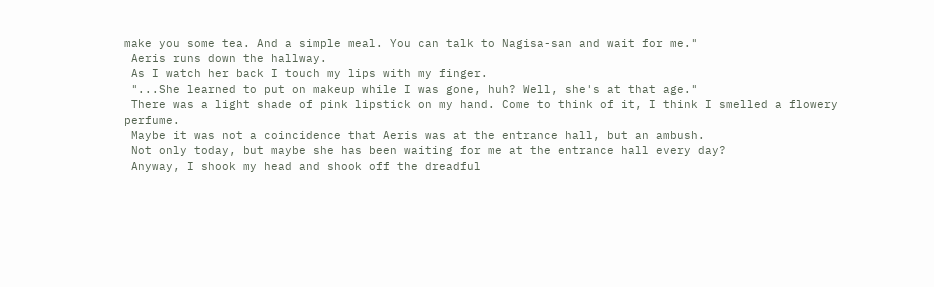make you some tea. And a simple meal. You can talk to Nagisa-san and wait for me."
 Aeris runs down the hallway.
 As I watch her back I touch my lips with my finger.
 "...She learned to put on makeup while I was gone, huh? Well, she's at that age."
 There was a light shade of pink lipstick on my hand. Come to think of it, I think I smelled a flowery perfume.
 Maybe it was not a coincidence that Aeris was at the entrance hall, but an ambush.
 Not only today, but maybe she has been waiting for me at the entrance hall every day?
 Anyway, I shook my head and shook off the dreadful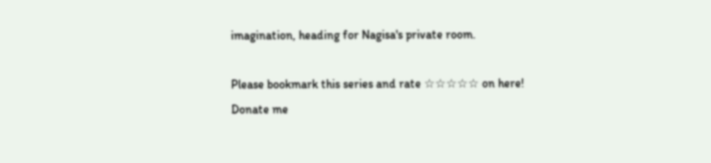imagination, heading for Nagisa's private room.

Please bookmark this series and rate ☆☆☆☆☆ on here!
Donate me